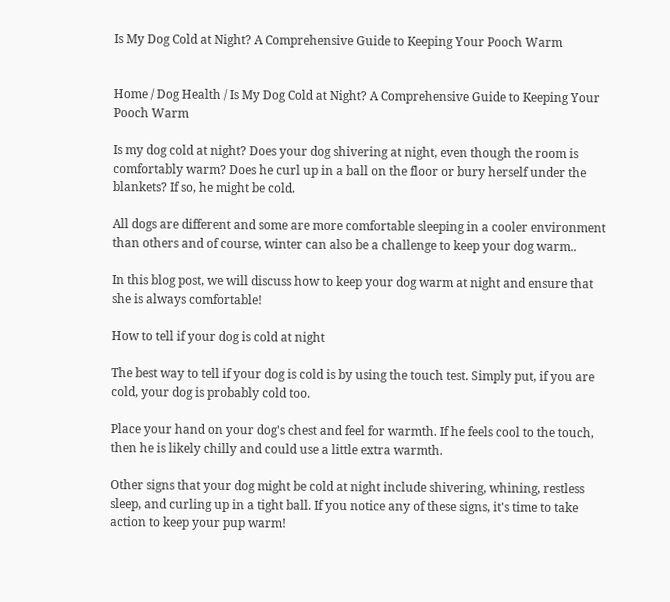Is My Dog Cold at Night? A Comprehensive Guide to Keeping Your Pooch Warm


Home / Dog Health / Is My Dog Cold at Night? A Comprehensive Guide to Keeping Your Pooch Warm

Is my dog cold at night? Does your dog shivering at night, even though the room is comfortably warm? Does he curl up in a ball on the floor or bury herself under the blankets? If so, he might be cold.

All dogs are different and some are more comfortable sleeping in a cooler environment than others and of course, winter can also be a challenge to keep your dog warm..

In this blog post, we will discuss how to keep your dog warm at night and ensure that she is always comfortable!

How to tell if your dog is cold at night

The best way to tell if your dog is cold is by using the touch test. Simply put, if you are cold, your dog is probably cold too.

Place your hand on your dog's chest and feel for warmth. If he feels cool to the touch, then he is likely chilly and could use a little extra warmth.

Other signs that your dog might be cold at night include shivering, whining, restless sleep, and curling up in a tight ball. If you notice any of these signs, it's time to take action to keep your pup warm!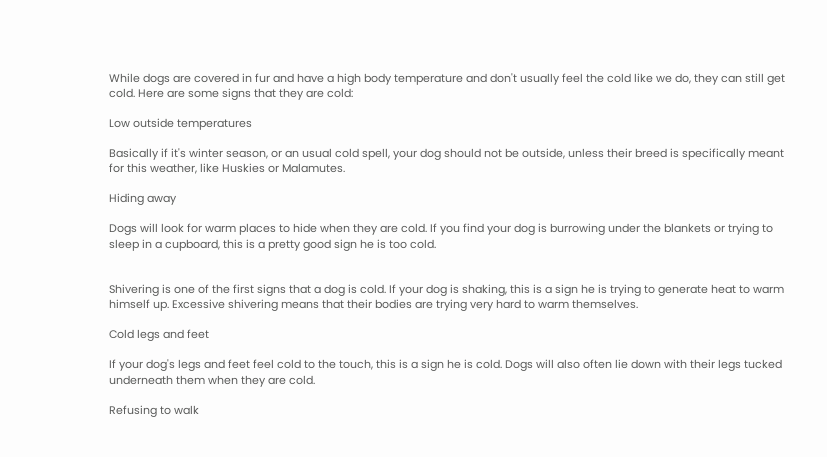While dogs are covered in fur and have a high body temperature and don't usually feel the cold like we do, they can still get cold. Here are some signs that they are cold:

Low outside temperatures

Basically if it's winter season, or an usual cold spell, your dog should not be outside, unless their breed is specifically meant for this weather, like Huskies or Malamutes.

Hiding away

Dogs will look for warm places to hide when they are cold. If you find your dog is burrowing under the blankets or trying to sleep in a cupboard, this is a pretty good sign he is too cold.


Shivering is one of the first signs that a dog is cold. If your dog is shaking, this is a sign he is trying to generate heat to warm himself up. Excessive shivering means that their bodies are trying very hard to warm themselves.

Cold legs and feet

If your dog's legs and feet feel cold to the touch, this is a sign he is cold. Dogs will also often lie down with their legs tucked underneath them when they are cold.

Refusing to walk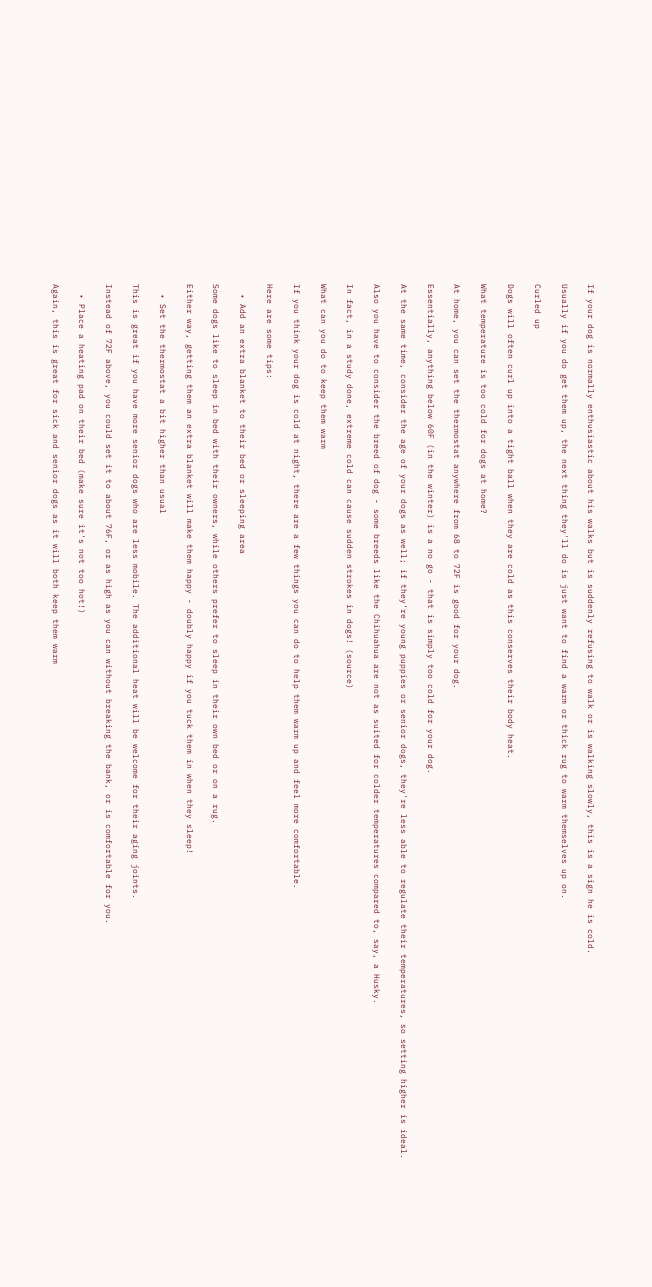If your dog is normally enthusiastic about his walks but is suddenly refusing to walk or is walking slowly, this is a sign he is cold.

Usually if you do get them up, the next thing they'll do is just want to find a warm or thick rug to warm themselves up on.

Curled up

Dogs will often curl up into a tight ball when they are cold as this conserves their body heat.

What temperature is too cold for dogs at home?

At home, you can set the thermostat anywhere from 68 to 72F is good for your dog.

Essentially, anything below 60F (in the winter) is a no go - that is simply too cold for your dog.

At the same time, consider the age of your dogs as well; if they're young puppies or senior dogs, they're less able to regulate their temperatures, so setting higher is ideal.

Also you have to consider the breed of dog - some breeds like the Chihuahua are not as suited for colder temperatures compared to, say, a Husky.

In fact, in a study done, extreme cold can cause sudden strokes in dogs! (source)

What can you do to keep them warm

If you think your dog is cold at night, there are a few things you can do to help them warm up and feel more comfortable.

Here are some tips:

  • Add an extra blanket to their bed or sleeping area

Some dogs like to sleep in bed with their owners, while others prefer to sleep in their own bed or on a rug.

Either way, getting them an extra blanket will make them happy - doubly happy if you tuck them in when they sleep!

  • Set the thermostat a bit higher than usual

This is great if you have more senior dogs who are less mobile. The additional heat will be welcome for their aging joints.

Instead of 72F above, you could set it to about 76F, or as high as you can without breaking the bank, or is comfortable for you.

  • Place a heating pad on their bed (make sure it's not too hot!)

Again, this is great for sick and senior dogs as it will both keep them warm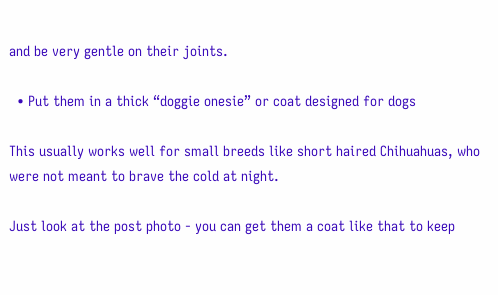and be very gentle on their joints.

  • Put them in a thick “doggie onesie” or coat designed for dogs

This usually works well for small breeds like short haired Chihuahuas, who were not meant to brave the cold at night.

Just look at the post photo - you can get them a coat like that to keep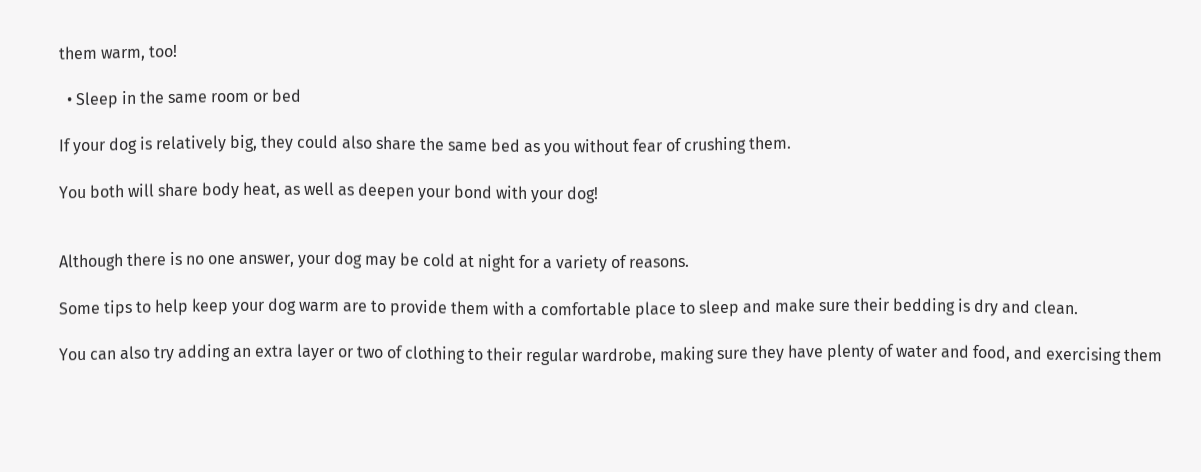them warm, too!

  • Sleep in the same room or bed

If your dog is relatively big, they could also share the same bed as you without fear of crushing them.

You both will share body heat, as well as deepen your bond with your dog!


Although there is no one answer, your dog may be cold at night for a variety of reasons.

Some tips to help keep your dog warm are to provide them with a comfortable place to sleep and make sure their bedding is dry and clean.

You can also try adding an extra layer or two of clothing to their regular wardrobe, making sure they have plenty of water and food, and exercising them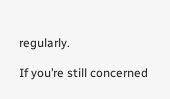regularly.

If you’re still concerned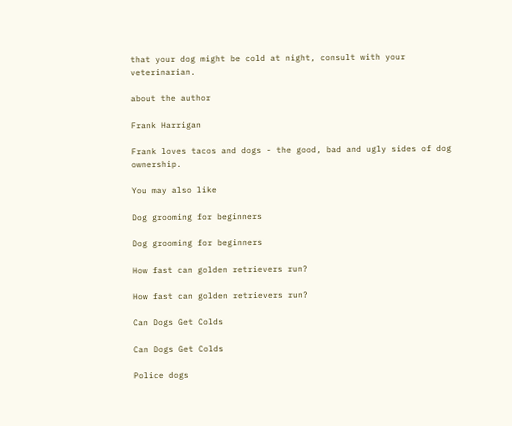that your dog might be cold at night, consult with your veterinarian.

about the author

Frank Harrigan

Frank loves tacos and dogs - the good, bad and ugly sides of dog ownership.

You may also like

Dog grooming for beginners

Dog grooming for beginners

How fast can golden retrievers run?

How fast can golden retrievers run?

Can Dogs Get Colds

Can Dogs Get Colds

Police dogs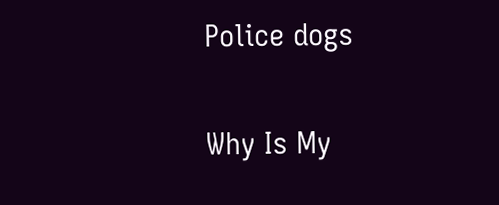Police dogs

Why Is My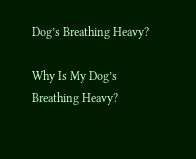Dog’s Breathing Heavy?

Why Is My Dog’s Breathing Heavy?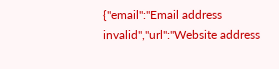{"email":"Email address invalid","url":"Website address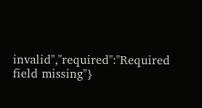invalid","required":"Required field missing"}